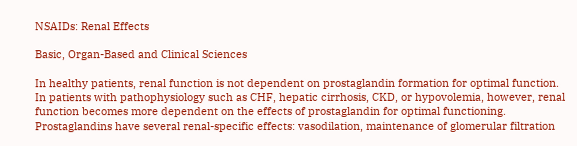NSAIDs: Renal Effects

Basic, Organ-Based and Clinical Sciences

In healthy patients, renal function is not dependent on prostaglandin formation for optimal function. In patients with pathophysiology such as CHF, hepatic cirrhosis, CKD, or hypovolemia, however, renal function becomes more dependent on the effects of prostaglandin for optimal functioning. Prostaglandins have several renal-specific effects: vasodilation, maintenance of glomerular filtration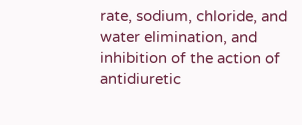rate, sodium, chloride, and water elimination, and inhibition of the action of antidiuretic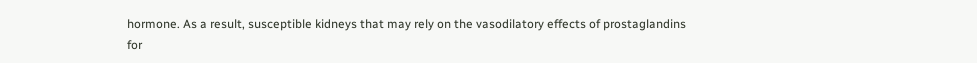hormone. As a result, susceptible kidneys that may rely on the vasodilatory effects of prostaglandins for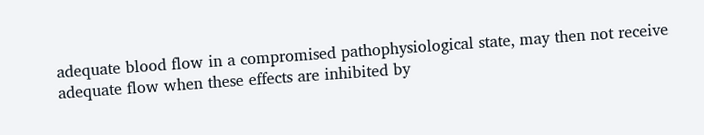adequate blood flow in a compromised pathophysiological state, may then not receive adequate flow when these effects are inhibited by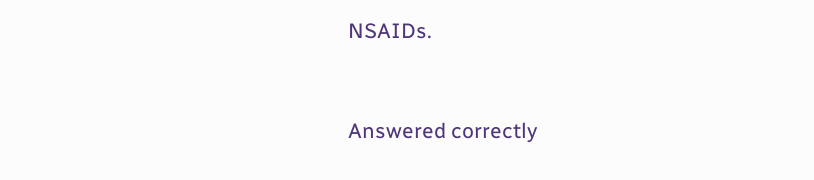NSAIDs.


Answered correctly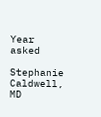Year asked

Stephanie Caldwell, MD